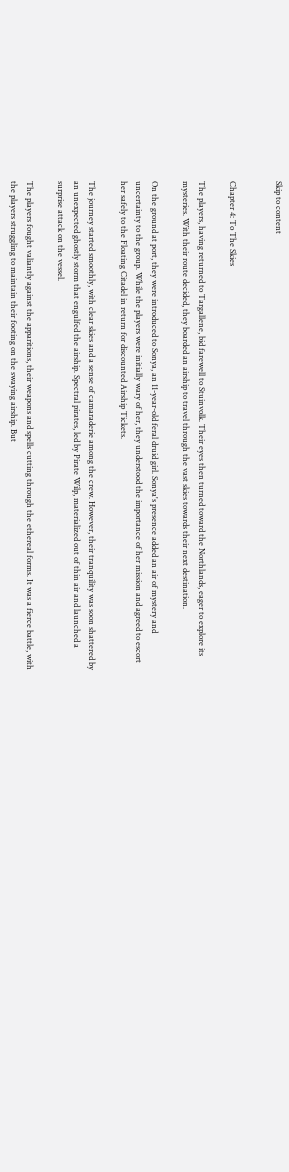Skip to content


Chapter 4: To The Skies

The players, having returned to Targallene, bid farewell to Stuinvolk. Their eyes then turned toward the Northlands, eager to explore its mysteries. With their route decided, they boarded an airship to travel through the vast skies towards their next destination.

On the ground at port, they were introduced to Sonya, an 11-year-old feral druid girl. Sonya's presence added an air of mystery and uncertainty to the group. While the players were initially wary of her, they understood the importance of her mission and agreed to escort her safely to the Floating Citadel in return for discounted Airship Tickets.

The journey started smoothly, with clear skies and a sense of camaraderie among the crew. However, their tranquility was soon shattered by an unexpected ghostly storm that engulfed the airship. Spectral pirates, led by Pirate Wilp, materialized out of thin air and launched a surprise attack on the vessel.

The players fought valiantly against the apparitions, their weapons and spells cutting through the ethereal forms. It was a fierce battle, with the players struggling to maintain their footing on the swaying airship. But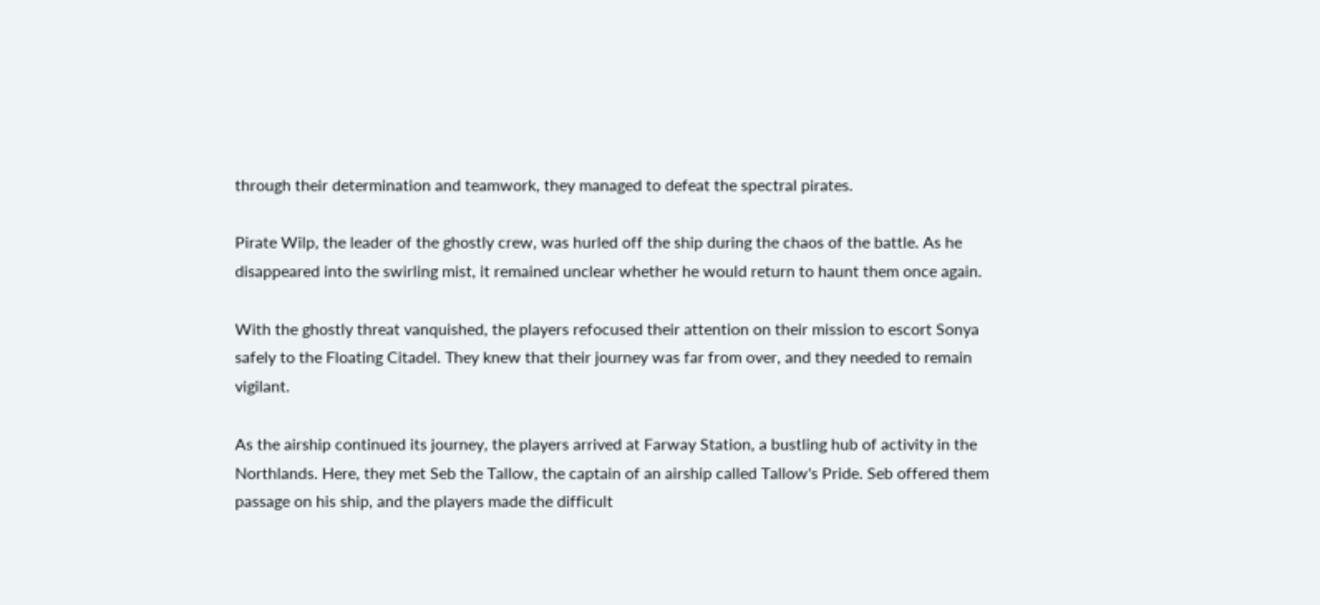through their determination and teamwork, they managed to defeat the spectral pirates.

Pirate Wilp, the leader of the ghostly crew, was hurled off the ship during the chaos of the battle. As he disappeared into the swirling mist, it remained unclear whether he would return to haunt them once again.

With the ghostly threat vanquished, the players refocused their attention on their mission to escort Sonya safely to the Floating Citadel. They knew that their journey was far from over, and they needed to remain vigilant.

As the airship continued its journey, the players arrived at Farway Station, a bustling hub of activity in the Northlands. Here, they met Seb the Tallow, the captain of an airship called Tallow's Pride. Seb offered them passage on his ship, and the players made the difficult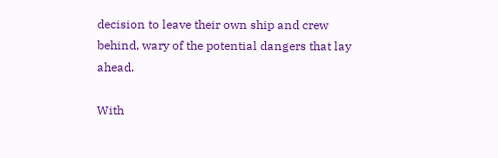decision to leave their own ship and crew behind, wary of the potential dangers that lay ahead.

With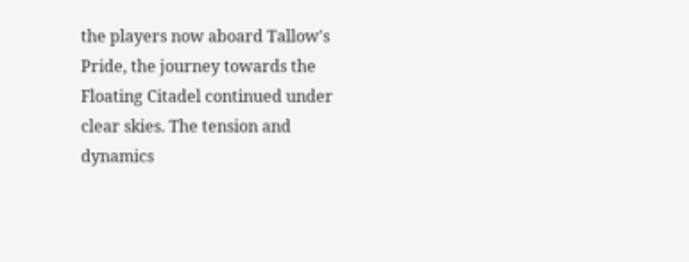the players now aboard Tallow's Pride, the journey towards the Floating Citadel continued under clear skies. The tension and dynamics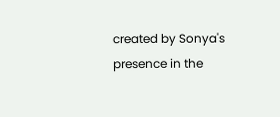created by Sonya's presence in the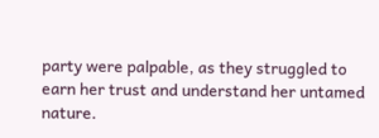party were palpable, as they struggled to earn her trust and understand her untamed nature.